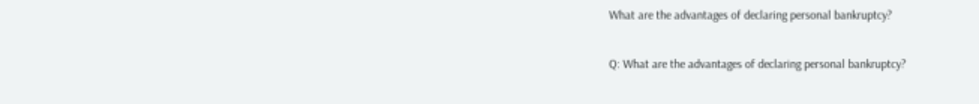What are the advantages of declaring personal bankruptcy?

Q: What are the advantages of declaring personal bankruptcy?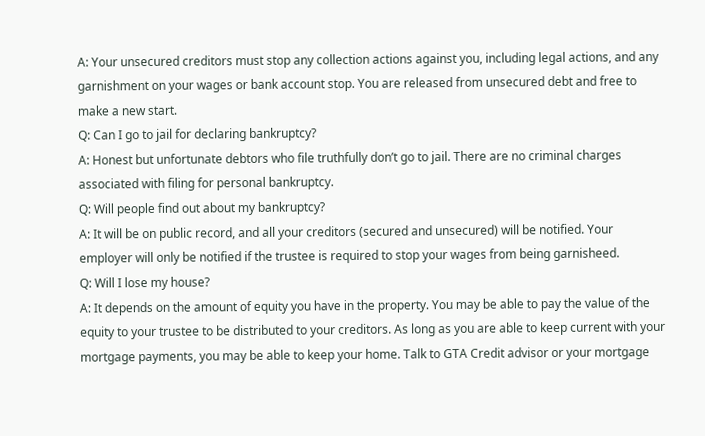A: Your unsecured creditors must stop any collection actions against you, including legal actions, and any garnishment on your wages or bank account stop. You are released from unsecured debt and free to make a new start.
Q: Can I go to jail for declaring bankruptcy?
A: Honest but unfortunate debtors who file truthfully don’t go to jail. There are no criminal charges associated with filing for personal bankruptcy.
Q: Will people find out about my bankruptcy?
A: It will be on public record, and all your creditors (secured and unsecured) will be notified. Your employer will only be notified if the trustee is required to stop your wages from being garnisheed.
Q: Will I lose my house?
A: It depends on the amount of equity you have in the property. You may be able to pay the value of the equity to your trustee to be distributed to your creditors. As long as you are able to keep current with your mortgage payments, you may be able to keep your home. Talk to GTA Credit advisor or your mortgage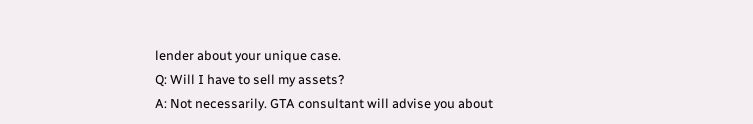lender about your unique case.
Q: Will I have to sell my assets?
A: Not necessarily. GTA consultant will advise you about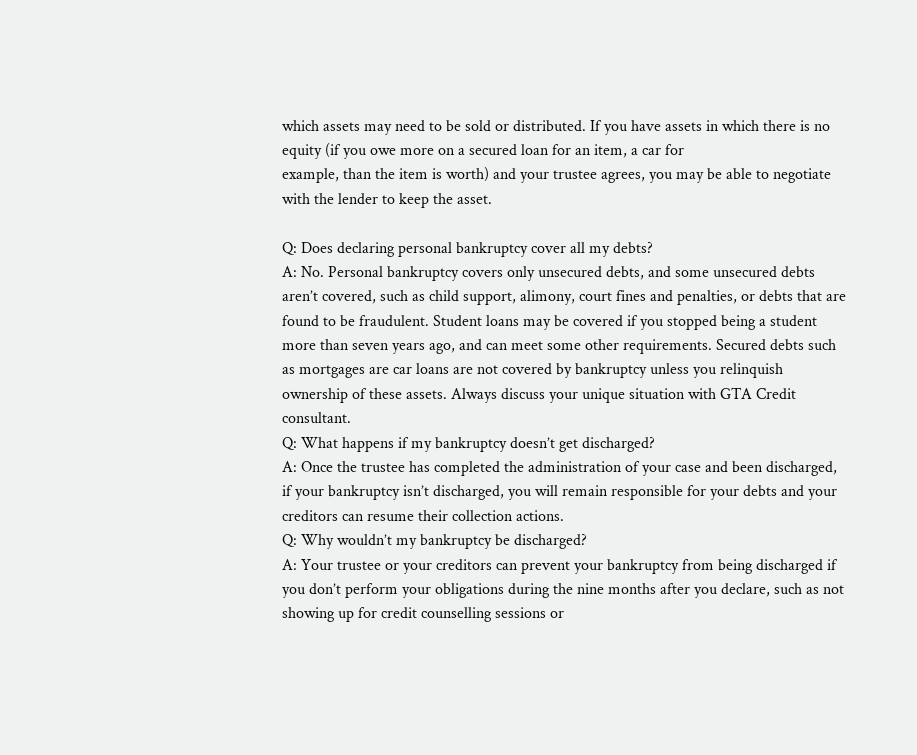which assets may need to be sold or distributed. If you have assets in which there is no equity (if you owe more on a secured loan for an item, a car for
example, than the item is worth) and your trustee agrees, you may be able to negotiate with the lender to keep the asset.

Q: Does declaring personal bankruptcy cover all my debts?
A: No. Personal bankruptcy covers only unsecured debts, and some unsecured debts aren’t covered, such as child support, alimony, court fines and penalties, or debts that are found to be fraudulent. Student loans may be covered if you stopped being a student more than seven years ago, and can meet some other requirements. Secured debts such as mortgages are car loans are not covered by bankruptcy unless you relinquish ownership of these assets. Always discuss your unique situation with GTA Credit consultant.
Q: What happens if my bankruptcy doesn’t get discharged?
A: Once the trustee has completed the administration of your case and been discharged, if your bankruptcy isn’t discharged, you will remain responsible for your debts and your creditors can resume their collection actions.
Q: Why wouldn’t my bankruptcy be discharged?
A: Your trustee or your creditors can prevent your bankruptcy from being discharged if you don’t perform your obligations during the nine months after you declare, such as not showing up for credit counselling sessions or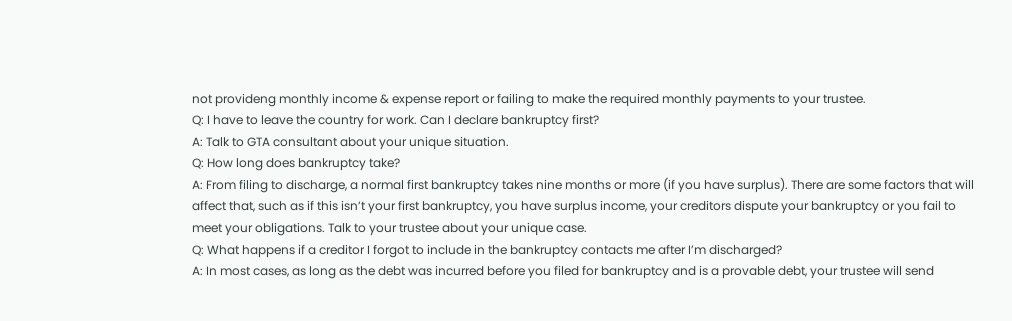not provideng monthly income & expense report or failing to make the required monthly payments to your trustee.
Q: I have to leave the country for work. Can I declare bankruptcy first?
A: Talk to GTA consultant about your unique situation.
Q: How long does bankruptcy take?
A: From filing to discharge, a normal first bankruptcy takes nine months or more (if you have surplus). There are some factors that will affect that, such as if this isn’t your first bankruptcy, you have surplus income, your creditors dispute your bankruptcy or you fail to meet your obligations. Talk to your trustee about your unique case.
Q: What happens if a creditor I forgot to include in the bankruptcy contacts me after I’m discharged?
A: In most cases, as long as the debt was incurred before you filed for bankruptcy and is a provable debt, your trustee will send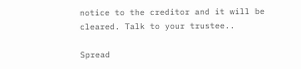notice to the creditor and it will be cleared. Talk to your trustee..

Spread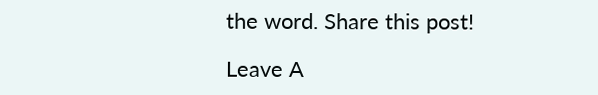the word. Share this post!

Leave A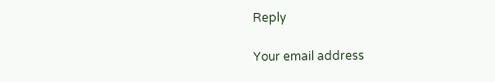Reply

Your email address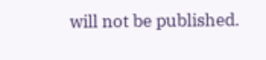will not be published.